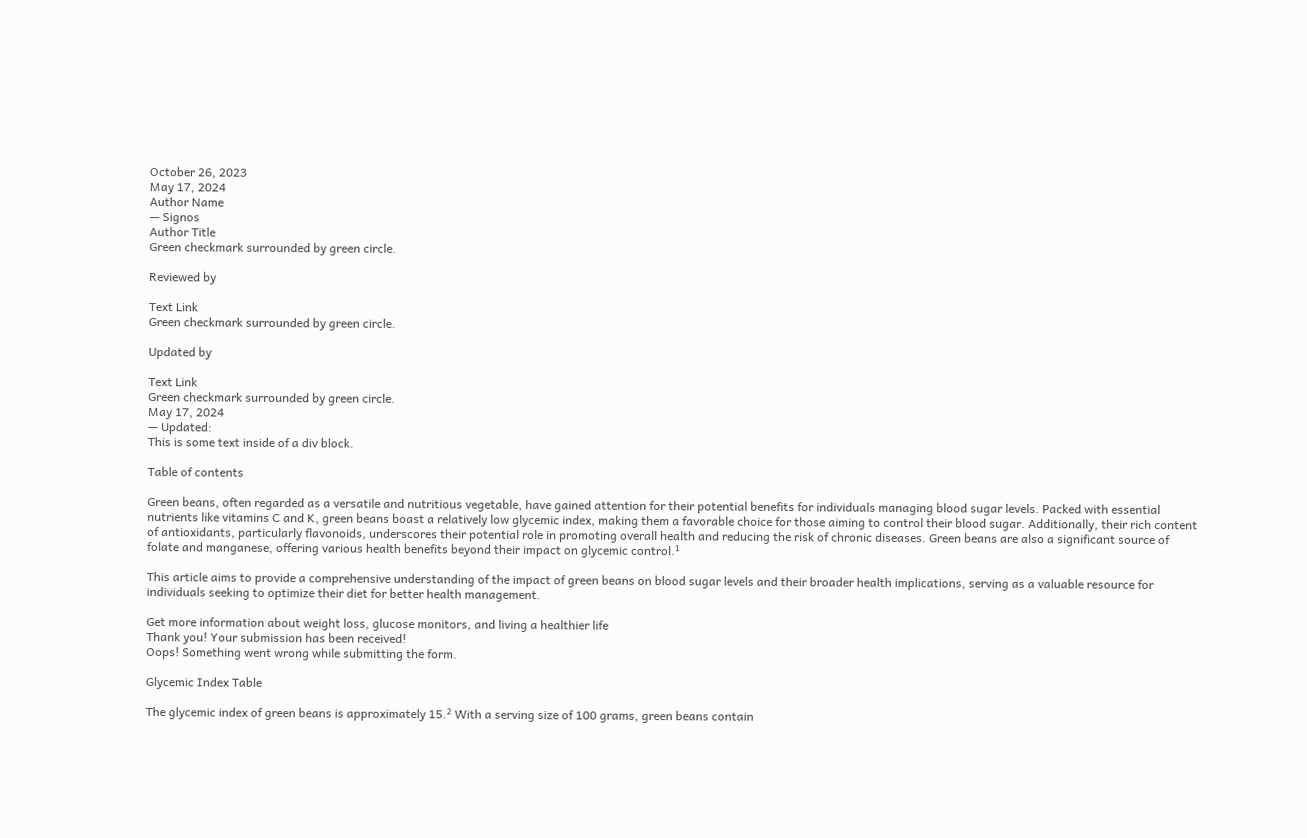October 26, 2023
May 17, 2024
Author Name
— Signos
Author Title
Green checkmark surrounded by green circle.

Reviewed by

Text Link
Green checkmark surrounded by green circle.

Updated by

Text Link
Green checkmark surrounded by green circle.
May 17, 2024
— Updated:
This is some text inside of a div block.

Table of contents

Green beans, often regarded as a versatile and nutritious vegetable, have gained attention for their potential benefits for individuals managing blood sugar levels. Packed with essential nutrients like vitamins C and K, green beans boast a relatively low glycemic index, making them a favorable choice for those aiming to control their blood sugar. Additionally, their rich content of antioxidants, particularly flavonoids, underscores their potential role in promoting overall health and reducing the risk of chronic diseases. Green beans are also a significant source of folate and manganese, offering various health benefits beyond their impact on glycemic control.¹

This article aims to provide a comprehensive understanding of the impact of green beans on blood sugar levels and their broader health implications, serving as a valuable resource for individuals seeking to optimize their diet for better health management.

Get more information about weight loss, glucose monitors, and living a healthier life
Thank you! Your submission has been received!
Oops! Something went wrong while submitting the form.

Glycemic Index Table

The glycemic index of green beans is approximately 15.² With a serving size of 100 grams, green beans contain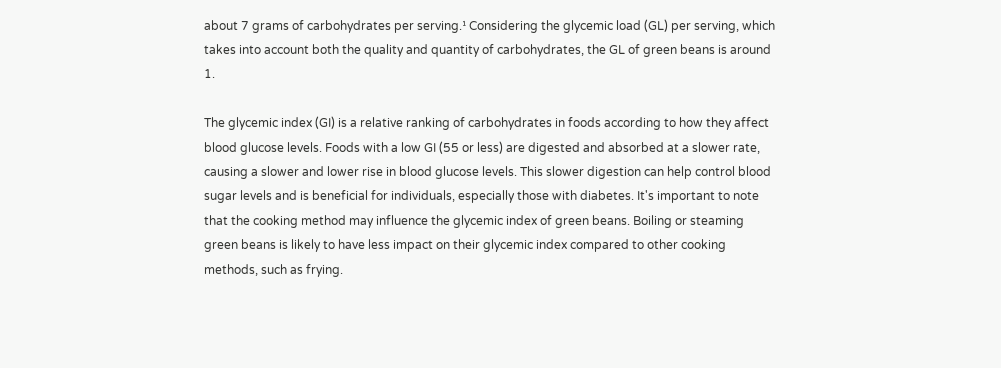about 7 grams of carbohydrates per serving.¹ Considering the glycemic load (GL) per serving, which takes into account both the quality and quantity of carbohydrates, the GL of green beans is around 1.

The glycemic index (GI) is a relative ranking of carbohydrates in foods according to how they affect blood glucose levels. Foods with a low GI (55 or less) are digested and absorbed at a slower rate, causing a slower and lower rise in blood glucose levels. This slower digestion can help control blood sugar levels and is beneficial for individuals, especially those with diabetes. It's important to note that the cooking method may influence the glycemic index of green beans. Boiling or steaming green beans is likely to have less impact on their glycemic index compared to other cooking methods, such as frying.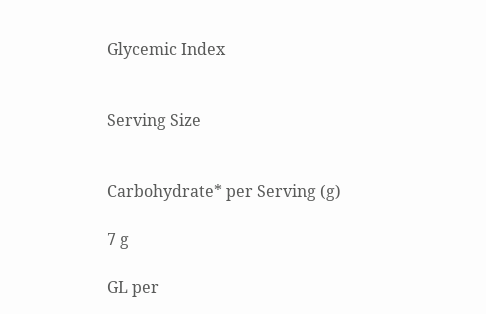Glycemic Index


Serving Size


Carbohydrate* per Serving (g)

7 g

GL per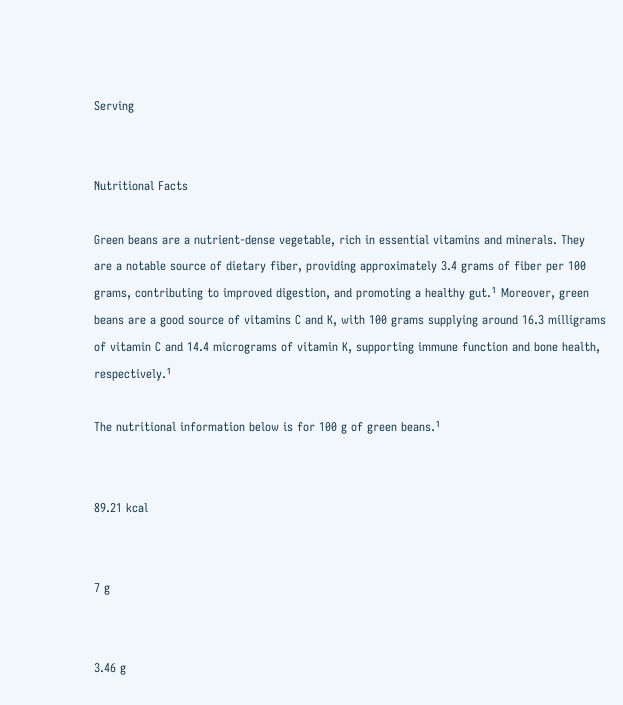Serving


Nutritional Facts

Green beans are a nutrient-dense vegetable, rich in essential vitamins and minerals. They are a notable source of dietary fiber, providing approximately 3.4 grams of fiber per 100 grams, contributing to improved digestion, and promoting a healthy gut.¹ Moreover, green beans are a good source of vitamins C and K, with 100 grams supplying around 16.3 milligrams of vitamin C and 14.4 micrograms of vitamin K, supporting immune function and bone health, respectively.¹

The nutritional information below is for 100 g of green beans.¹


89.21 kcal


7 g


3.46 g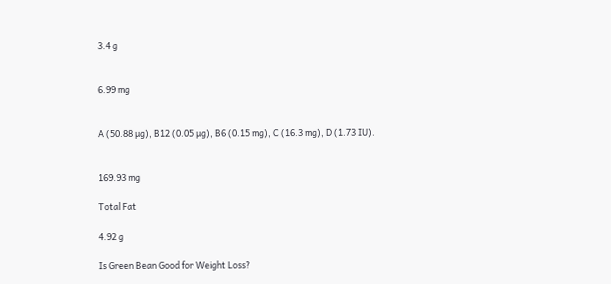3.4 g


6.99 mg


A (50.88 µg), B12 (0.05 µg), B6 (0.15 mg), C (16.3 mg), D (1.73 IU).


169.93 mg

Total Fat

4.92 g

Is Green Bean Good for Weight Loss?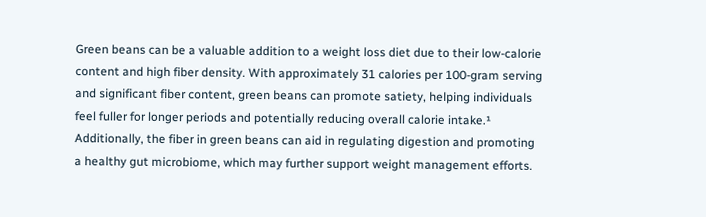Green beans can be a valuable addition to a weight loss diet due to their low-calorie content and high fiber density. With approximately 31 calories per 100-gram serving and significant fiber content, green beans can promote satiety, helping individuals feel fuller for longer periods and potentially reducing overall calorie intake.¹ Additionally, the fiber in green beans can aid in regulating digestion and promoting a healthy gut microbiome, which may further support weight management efforts.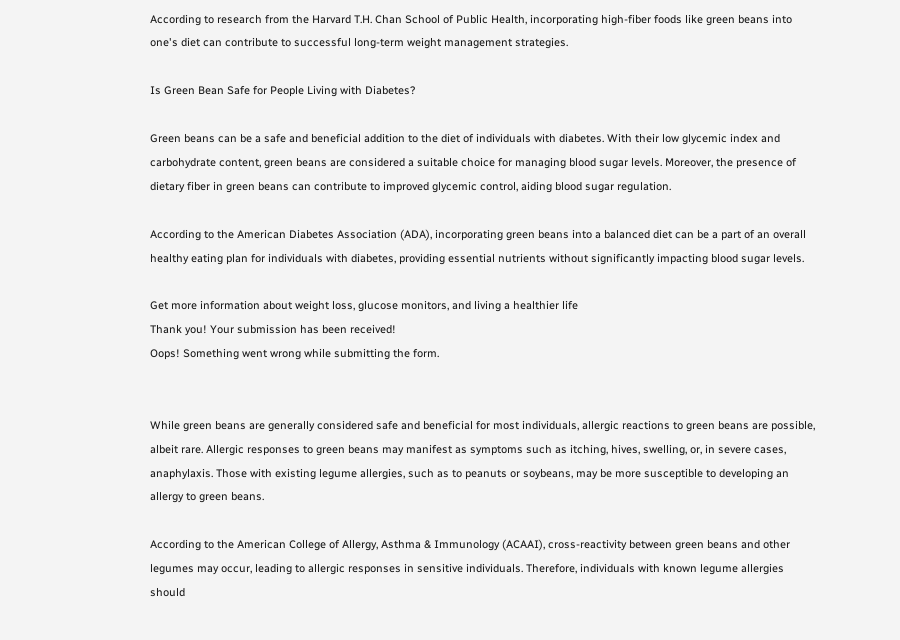According to research from the Harvard T.H. Chan School of Public Health, incorporating high-fiber foods like green beans into one's diet can contribute to successful long-term weight management strategies.

Is Green Bean Safe for People Living with Diabetes?

Green beans can be a safe and beneficial addition to the diet of individuals with diabetes. With their low glycemic index and carbohydrate content, green beans are considered a suitable choice for managing blood sugar levels. Moreover, the presence of dietary fiber in green beans can contribute to improved glycemic control, aiding blood sugar regulation.

According to the American Diabetes Association (ADA), incorporating green beans into a balanced diet can be a part of an overall healthy eating plan for individuals with diabetes, providing essential nutrients without significantly impacting blood sugar levels.

Get more information about weight loss, glucose monitors, and living a healthier life
Thank you! Your submission has been received!
Oops! Something went wrong while submitting the form.


While green beans are generally considered safe and beneficial for most individuals, allergic reactions to green beans are possible, albeit rare. Allergic responses to green beans may manifest as symptoms such as itching, hives, swelling, or, in severe cases, anaphylaxis. Those with existing legume allergies, such as to peanuts or soybeans, may be more susceptible to developing an allergy to green beans.

According to the American College of Allergy, Asthma & Immunology (ACAAI), cross-reactivity between green beans and other legumes may occur, leading to allergic responses in sensitive individuals. Therefore, individuals with known legume allergies should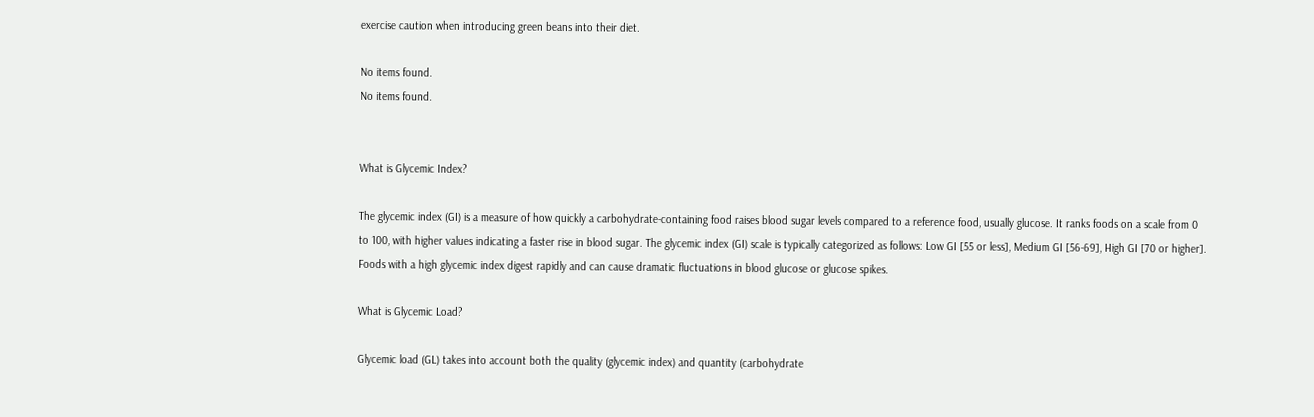exercise caution when introducing green beans into their diet.

No items found.
No items found.


What is Glycemic Index?

The glycemic index (GI) is a measure of how quickly a carbohydrate-containing food raises blood sugar levels compared to a reference food, usually glucose. It ranks foods on a scale from 0 to 100, with higher values indicating a faster rise in blood sugar. The glycemic index (GI) scale is typically categorized as follows: Low GI [55 or less], Medium GI [56-69], High GI [70 or higher]. Foods with a high glycemic index digest rapidly and can cause dramatic fluctuations in blood glucose or glucose spikes.

What is Glycemic Load?

Glycemic load (GL) takes into account both the quality (glycemic index) and quantity (carbohydrate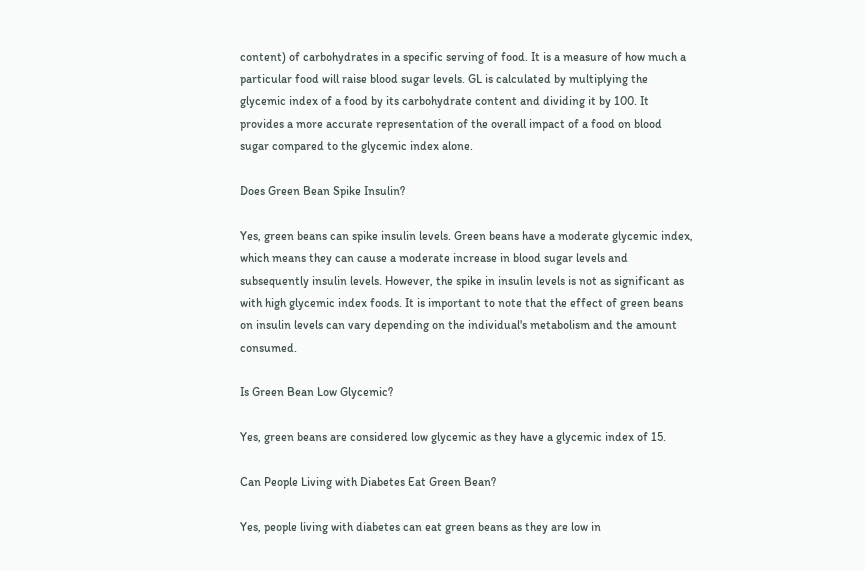content) of carbohydrates in a specific serving of food. It is a measure of how much a particular food will raise blood sugar levels. GL is calculated by multiplying the glycemic index of a food by its carbohydrate content and dividing it by 100. It provides a more accurate representation of the overall impact of a food on blood sugar compared to the glycemic index alone.

Does Green Bean Spike Insulin?

Yes, green beans can spike insulin levels. Green beans have a moderate glycemic index, which means they can cause a moderate increase in blood sugar levels and subsequently insulin levels. However, the spike in insulin levels is not as significant as with high glycemic index foods. It is important to note that the effect of green beans on insulin levels can vary depending on the individual's metabolism and the amount consumed.

Is Green Bean Low Glycemic?

Yes, green beans are considered low glycemic as they have a glycemic index of 15.

Can People Living with Diabetes Eat Green Bean?

Yes, people living with diabetes can eat green beans as they are low in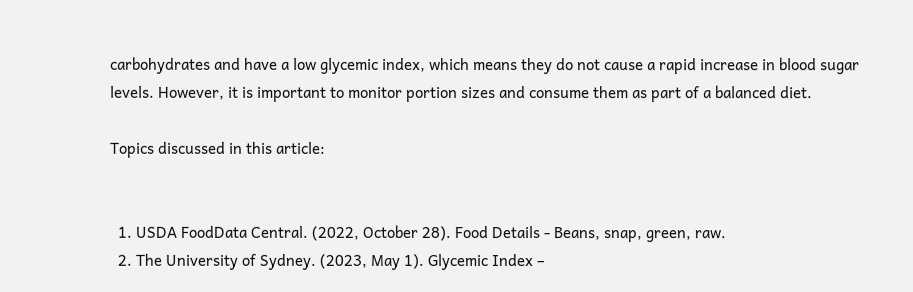carbohydrates and have a low glycemic index, which means they do not cause a rapid increase in blood sugar levels. However, it is important to monitor portion sizes and consume them as part of a balanced diet.

Topics discussed in this article:


  1. USDA FoodData Central. (2022, October 28). Food Details - Beans, snap, green, raw.
  2. The University of Sydney. (2023, May 1). Glycemic Index –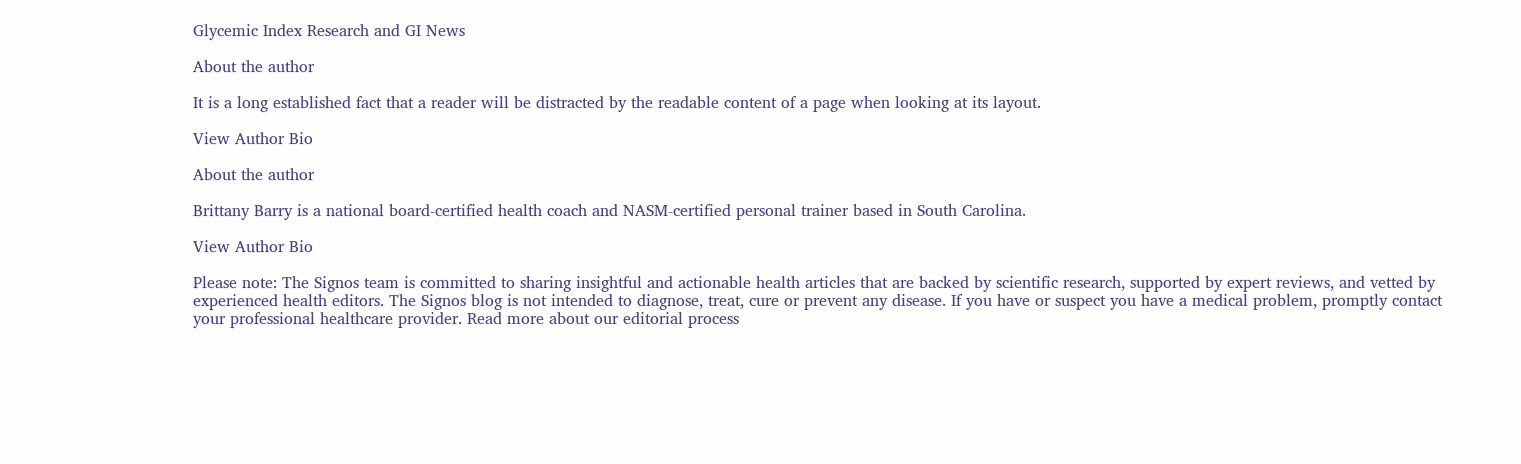Glycemic Index Research and GI News

About the author

It is a long established fact that a reader will be distracted by the readable content of a page when looking at its layout.

View Author Bio

About the author

Brittany Barry is a national board-certified health coach and NASM-certified personal trainer based in South Carolina.

View Author Bio

Please note: The Signos team is committed to sharing insightful and actionable health articles that are backed by scientific research, supported by expert reviews, and vetted by experienced health editors. The Signos blog is not intended to diagnose, treat, cure or prevent any disease. If you have or suspect you have a medical problem, promptly contact your professional healthcare provider. Read more about our editorial process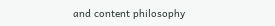and content philosophy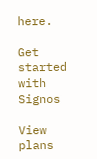here.

Get started with Signos

View plans